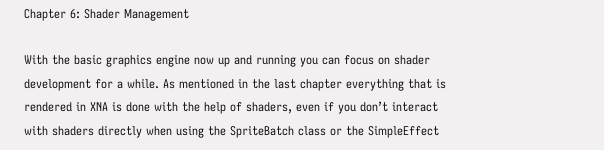Chapter 6: Shader Management

With the basic graphics engine now up and running you can focus on shader development for a while. As mentioned in the last chapter everything that is rendered in XNA is done with the help of shaders, even if you don’t interact with shaders directly when using the SpriteBatch class or the SimpleEffect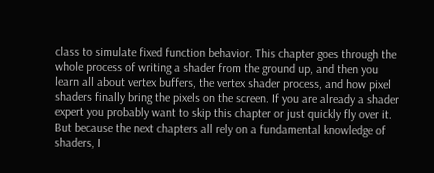class to simulate fixed function behavior. This chapter goes through the whole process of writing a shader from the ground up, and then you learn all about vertex buffers, the vertex shader process, and how pixel shaders finally bring the pixels on the screen. If you are already a shader expert you probably want to skip this chapter or just quickly fly over it. But because the next chapters all rely on a fundamental knowledge of shaders, I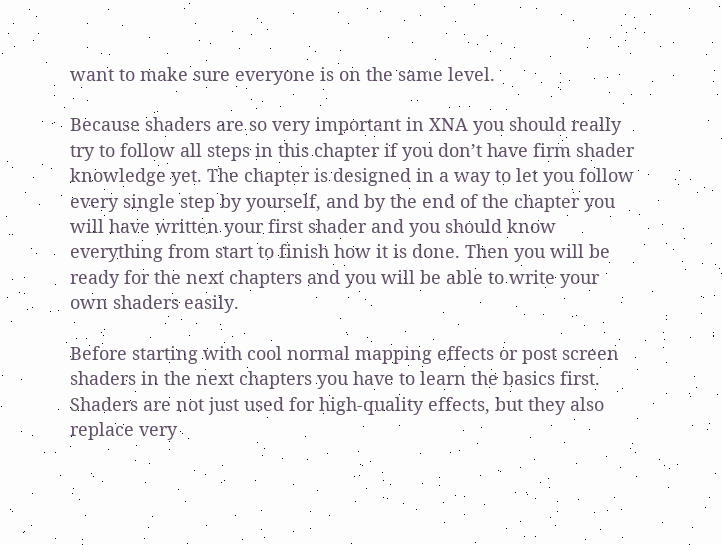want to make sure everyone is on the same level.

Because shaders are so very important in XNA you should really try to follow all steps in this chapter if you don’t have firm shader knowledge yet. The chapter is designed in a way to let you follow every single step by yourself, and by the end of the chapter you will have written your first shader and you should know everything from start to finish how it is done. Then you will be ready for the next chapters and you will be able to write your own shaders easily.

Before starting with cool normal mapping effects or post screen shaders in the next chapters you have to learn the basics first. Shaders are not just used for high-quality effects, but they also replace very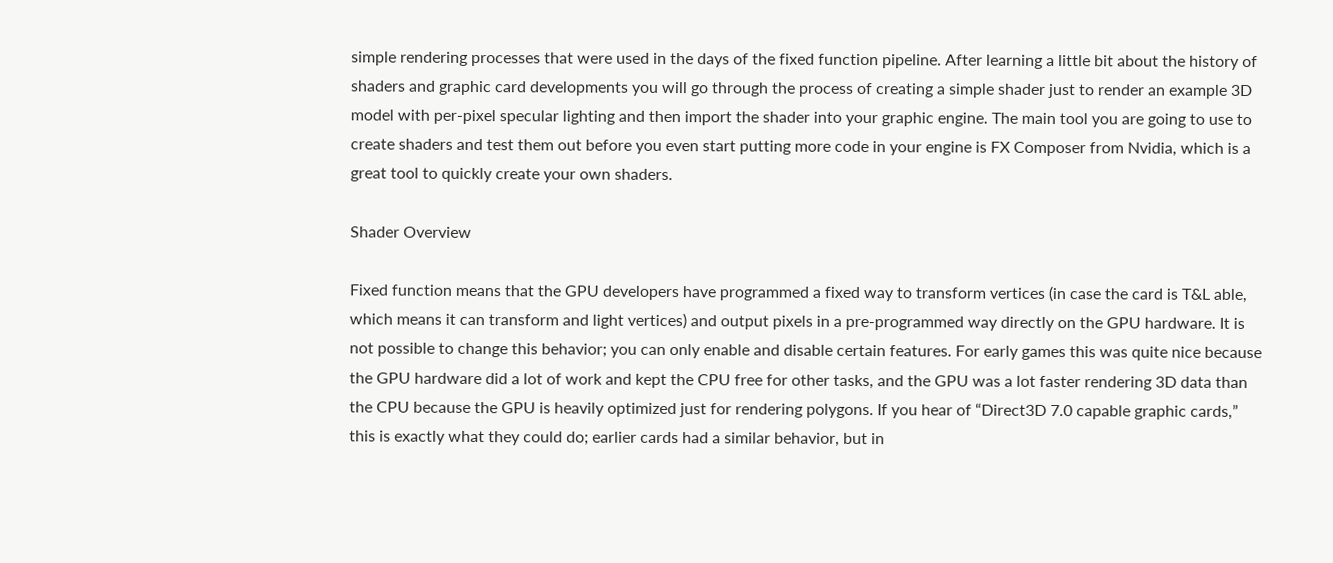simple rendering processes that were used in the days of the fixed function pipeline. After learning a little bit about the history of shaders and graphic card developments you will go through the process of creating a simple shader just to render an example 3D model with per-pixel specular lighting and then import the shader into your graphic engine. The main tool you are going to use to create shaders and test them out before you even start putting more code in your engine is FX Composer from Nvidia, which is a great tool to quickly create your own shaders.

Shader Overview

Fixed function means that the GPU developers have programmed a fixed way to transform vertices (in case the card is T&L able, which means it can transform and light vertices) and output pixels in a pre-programmed way directly on the GPU hardware. It is not possible to change this behavior; you can only enable and disable certain features. For early games this was quite nice because the GPU hardware did a lot of work and kept the CPU free for other tasks, and the GPU was a lot faster rendering 3D data than the CPU because the GPU is heavily optimized just for rendering polygons. If you hear of “Direct3D 7.0 capable graphic cards,” this is exactly what they could do; earlier cards had a similar behavior, but in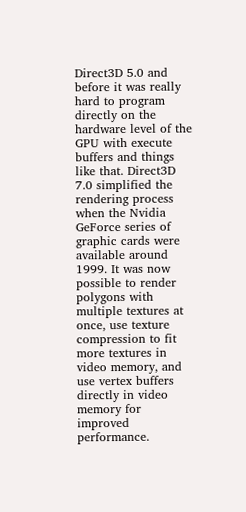Direct3D 5.0 and before it was really hard to program directly on the hardware level of the GPU with execute buffers and things like that. Direct3D 7.0 simplified the rendering process when the Nvidia GeForce series of graphic cards were available around 1999. It was now possible to render polygons with multiple textures at once, use texture compression to fit more textures in video memory, and use vertex buffers directly in video memory for improved performance.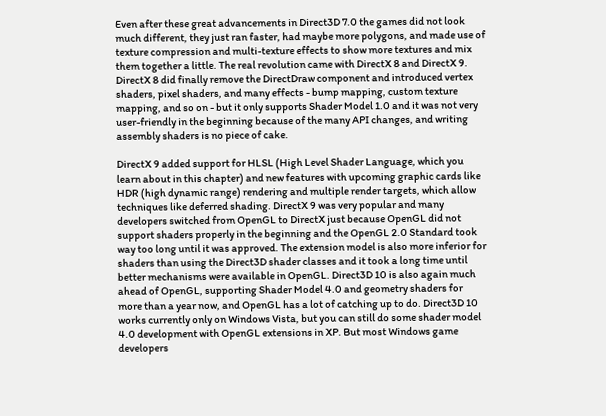Even after these great advancements in Direct3D 7.0 the games did not look much different, they just ran faster, had maybe more polygons, and made use of texture compression and multi-texture effects to show more textures and mix them together a little. The real revolution came with DirectX 8 and DirectX 9. DirectX 8 did finally remove the DirectDraw component and introduced vertex shaders, pixel shaders, and many effects - bump mapping, custom texture mapping, and so on - but it only supports Shader Model 1.0 and it was not very user-friendly in the beginning because of the many API changes, and writing assembly shaders is no piece of cake.

DirectX 9 added support for HLSL (High Level Shader Language, which you learn about in this chapter) and new features with upcoming graphic cards like HDR (high dynamic range) rendering and multiple render targets, which allow techniques like deferred shading. DirectX 9 was very popular and many developers switched from OpenGL to DirectX just because OpenGL did not support shaders properly in the beginning and the OpenGL 2.0 Standard took way too long until it was approved. The extension model is also more inferior for shaders than using the Direct3D shader classes and it took a long time until better mechanisms were available in OpenGL. Direct3D 10 is also again much ahead of OpenGL, supporting Shader Model 4.0 and geometry shaders for more than a year now, and OpenGL has a lot of catching up to do. Direct3D 10 works currently only on Windows Vista, but you can still do some shader model 4.0 development with OpenGL extensions in XP. But most Windows game developers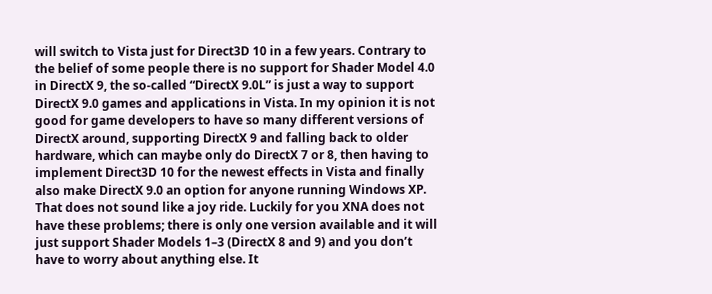will switch to Vista just for Direct3D 10 in a few years. Contrary to the belief of some people there is no support for Shader Model 4.0 in DirectX 9, the so-called “DirectX 9.0L” is just a way to support DirectX 9.0 games and applications in Vista. In my opinion it is not good for game developers to have so many different versions of DirectX around, supporting DirectX 9 and falling back to older hardware, which can maybe only do DirectX 7 or 8, then having to implement Direct3D 10 for the newest effects in Vista and finally also make DirectX 9.0 an option for anyone running Windows XP. That does not sound like a joy ride. Luckily for you XNA does not have these problems; there is only one version available and it will just support Shader Models 1–3 (DirectX 8 and 9) and you don’t have to worry about anything else. It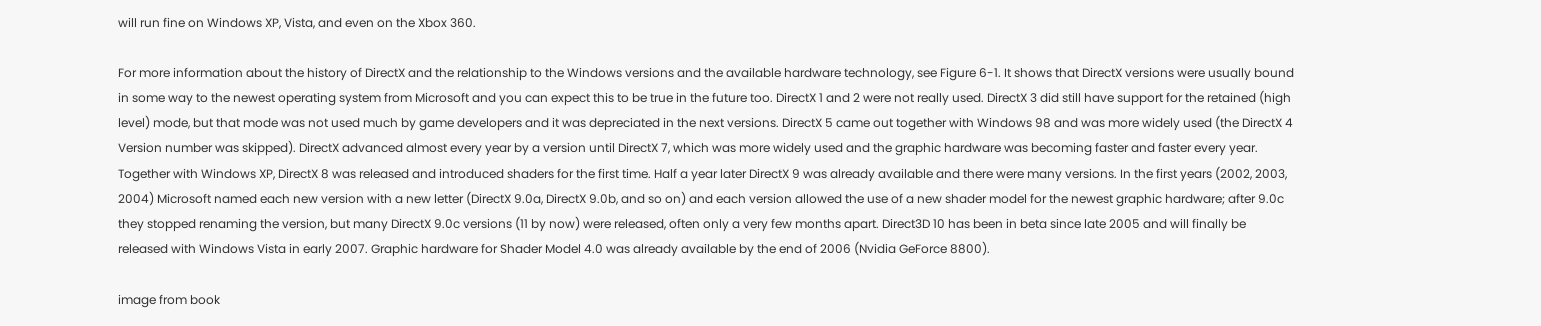will run fine on Windows XP, Vista, and even on the Xbox 360.

For more information about the history of DirectX and the relationship to the Windows versions and the available hardware technology, see Figure 6-1. It shows that DirectX versions were usually bound in some way to the newest operating system from Microsoft and you can expect this to be true in the future too. DirectX 1 and 2 were not really used. DirectX 3 did still have support for the retained (high level) mode, but that mode was not used much by game developers and it was depreciated in the next versions. DirectX 5 came out together with Windows 98 and was more widely used (the DirectX 4 Version number was skipped). DirectX advanced almost every year by a version until DirectX 7, which was more widely used and the graphic hardware was becoming faster and faster every year. Together with Windows XP, DirectX 8 was released and introduced shaders for the first time. Half a year later DirectX 9 was already available and there were many versions. In the first years (2002, 2003, 2004) Microsoft named each new version with a new letter (DirectX 9.0a, DirectX 9.0b, and so on) and each version allowed the use of a new shader model for the newest graphic hardware; after 9.0c they stopped renaming the version, but many DirectX 9.0c versions (11 by now) were released, often only a very few months apart. Direct3D 10 has been in beta since late 2005 and will finally be released with Windows Vista in early 2007. Graphic hardware for Shader Model 4.0 was already available by the end of 2006 (Nvidia GeForce 8800).

image from book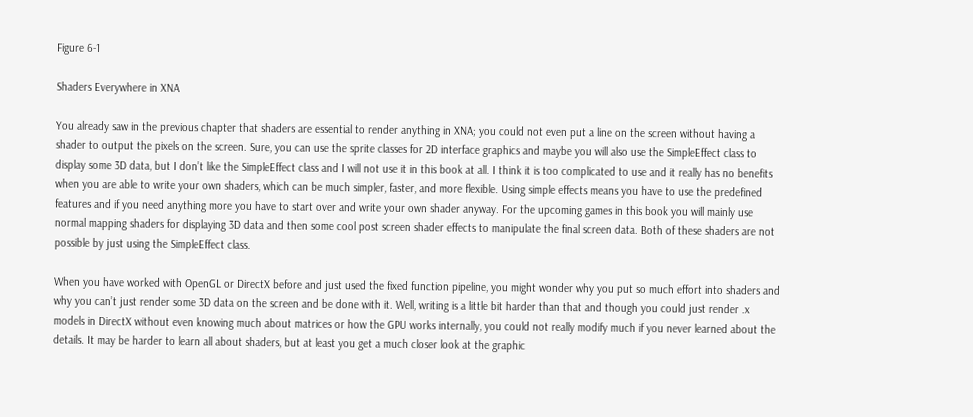Figure 6-1

Shaders Everywhere in XNA

You already saw in the previous chapter that shaders are essential to render anything in XNA; you could not even put a line on the screen without having a shader to output the pixels on the screen. Sure, you can use the sprite classes for 2D interface graphics and maybe you will also use the SimpleEffect class to display some 3D data, but I don’t like the SimpleEffect class and I will not use it in this book at all. I think it is too complicated to use and it really has no benefits when you are able to write your own shaders, which can be much simpler, faster, and more flexible. Using simple effects means you have to use the predefined features and if you need anything more you have to start over and write your own shader anyway. For the upcoming games in this book you will mainly use normal mapping shaders for displaying 3D data and then some cool post screen shader effects to manipulate the final screen data. Both of these shaders are not possible by just using the SimpleEffect class.

When you have worked with OpenGL or DirectX before and just used the fixed function pipeline, you might wonder why you put so much effort into shaders and why you can’t just render some 3D data on the screen and be done with it. Well, writing is a little bit harder than that and though you could just render .x models in DirectX without even knowing much about matrices or how the GPU works internally, you could not really modify much if you never learned about the details. It may be harder to learn all about shaders, but at least you get a much closer look at the graphic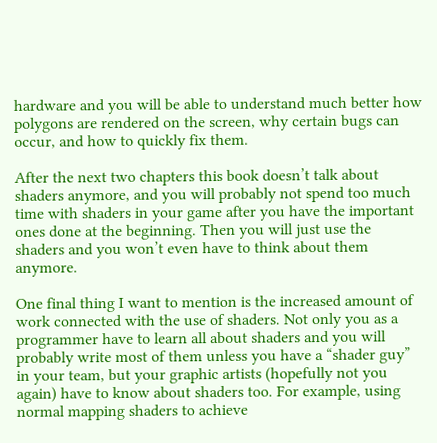hardware and you will be able to understand much better how polygons are rendered on the screen, why certain bugs can occur, and how to quickly fix them.

After the next two chapters this book doesn’t talk about shaders anymore, and you will probably not spend too much time with shaders in your game after you have the important ones done at the beginning. Then you will just use the shaders and you won’t even have to think about them anymore.

One final thing I want to mention is the increased amount of work connected with the use of shaders. Not only you as a programmer have to learn all about shaders and you will probably write most of them unless you have a “shader guy” in your team, but your graphic artists (hopefully not you again) have to know about shaders too. For example, using normal mapping shaders to achieve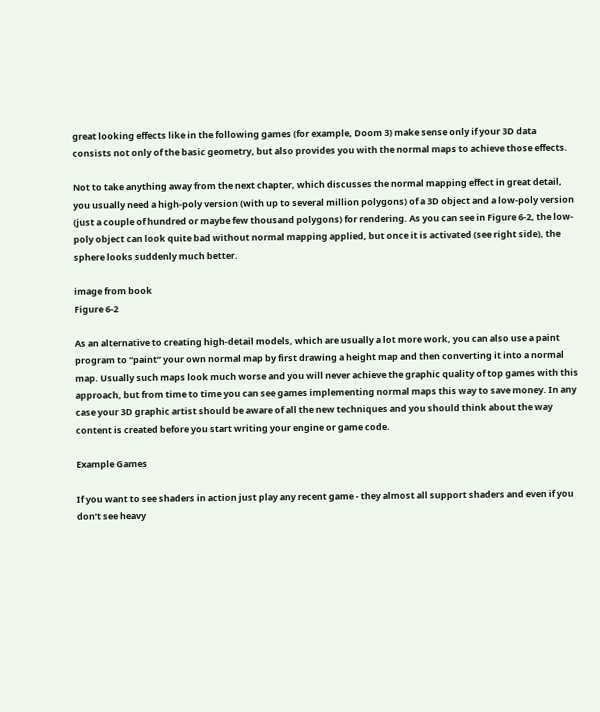great looking effects like in the following games (for example, Doom 3) make sense only if your 3D data consists not only of the basic geometry, but also provides you with the normal maps to achieve those effects.

Not to take anything away from the next chapter, which discusses the normal mapping effect in great detail, you usually need a high-poly version (with up to several million polygons) of a 3D object and a low-poly version (just a couple of hundred or maybe few thousand polygons) for rendering. As you can see in Figure 6-2, the low-poly object can look quite bad without normal mapping applied, but once it is activated (see right side), the sphere looks suddenly much better.

image from book
Figure 6-2

As an alternative to creating high-detail models, which are usually a lot more work, you can also use a paint program to “paint” your own normal map by first drawing a height map and then converting it into a normal map. Usually such maps look much worse and you will never achieve the graphic quality of top games with this approach, but from time to time you can see games implementing normal maps this way to save money. In any case your 3D graphic artist should be aware of all the new techniques and you should think about the way content is created before you start writing your engine or game code.

Example Games

If you want to see shaders in action just play any recent game - they almost all support shaders and even if you don’t see heavy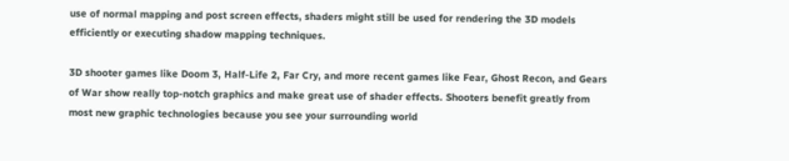use of normal mapping and post screen effects, shaders might still be used for rendering the 3D models efficiently or executing shadow mapping techniques.

3D shooter games like Doom 3, Half-Life 2, Far Cry, and more recent games like Fear, Ghost Recon, and Gears of War show really top-notch graphics and make great use of shader effects. Shooters benefit greatly from most new graphic technologies because you see your surrounding world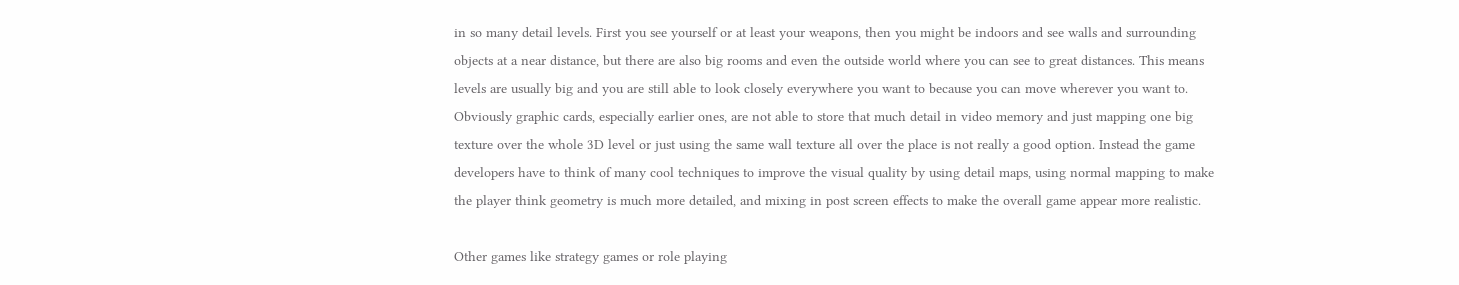in so many detail levels. First you see yourself or at least your weapons, then you might be indoors and see walls and surrounding objects at a near distance, but there are also big rooms and even the outside world where you can see to great distances. This means levels are usually big and you are still able to look closely everywhere you want to because you can move wherever you want to. Obviously graphic cards, especially earlier ones, are not able to store that much detail in video memory and just mapping one big texture over the whole 3D level or just using the same wall texture all over the place is not really a good option. Instead the game developers have to think of many cool techniques to improve the visual quality by using detail maps, using normal mapping to make the player think geometry is much more detailed, and mixing in post screen effects to make the overall game appear more realistic.

Other games like strategy games or role playing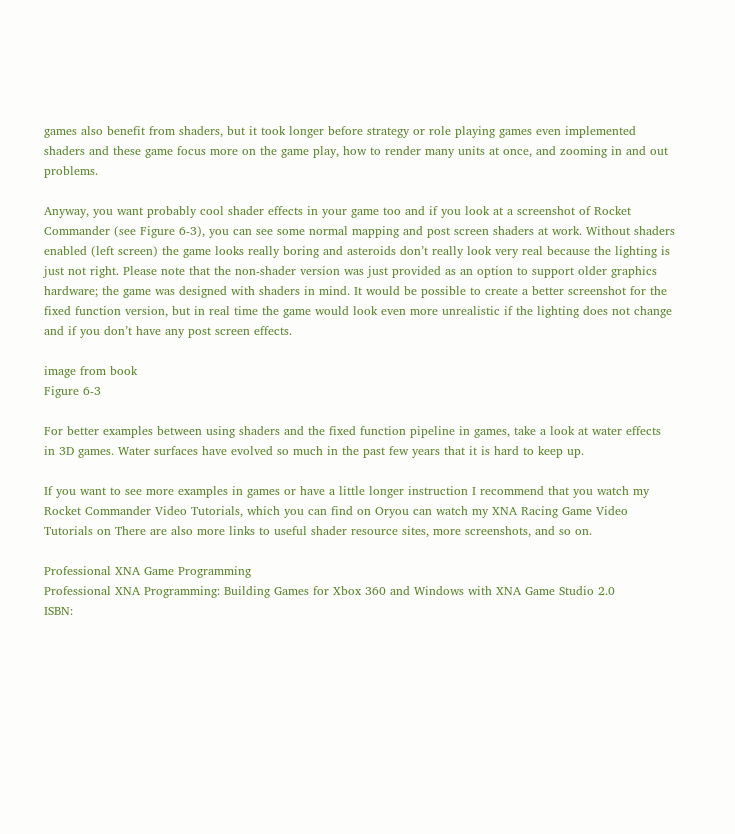games also benefit from shaders, but it took longer before strategy or role playing games even implemented shaders and these game focus more on the game play, how to render many units at once, and zooming in and out problems.

Anyway, you want probably cool shader effects in your game too and if you look at a screenshot of Rocket Commander (see Figure 6-3), you can see some normal mapping and post screen shaders at work. Without shaders enabled (left screen) the game looks really boring and asteroids don’t really look very real because the lighting is just not right. Please note that the non-shader version was just provided as an option to support older graphics hardware; the game was designed with shaders in mind. It would be possible to create a better screenshot for the fixed function version, but in real time the game would look even more unrealistic if the lighting does not change and if you don’t have any post screen effects.

image from book
Figure 6-3

For better examples between using shaders and the fixed function pipeline in games, take a look at water effects in 3D games. Water surfaces have evolved so much in the past few years that it is hard to keep up.

If you want to see more examples in games or have a little longer instruction I recommend that you watch my Rocket Commander Video Tutorials, which you can find on Oryou can watch my XNA Racing Game Video Tutorials on There are also more links to useful shader resource sites, more screenshots, and so on.

Professional XNA Game Programming
Professional XNA Programming: Building Games for Xbox 360 and Windows with XNA Game Studio 2.0
ISBN: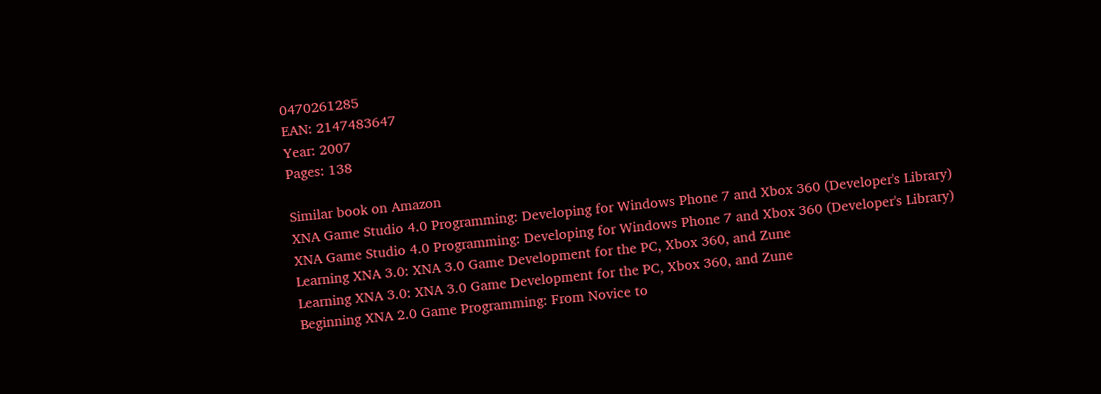0470261285
EAN: 2147483647
Year: 2007
Pages: 138

Similar book on Amazon
XNA Game Studio 4.0 Programming: Developing for Windows Phone 7 and Xbox 360 (Developer's Library)
XNA Game Studio 4.0 Programming: Developing for Windows Phone 7 and Xbox 360 (Developer's Library)
Learning XNA 3.0: XNA 3.0 Game Development for the PC, Xbox 360, and Zune
Learning XNA 3.0: XNA 3.0 Game Development for the PC, Xbox 360, and Zune
Beginning XNA 2.0 Game Programming: From Novice to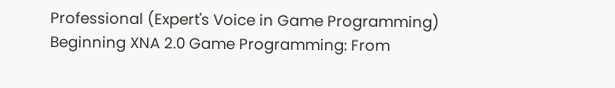Professional (Expert's Voice in Game Programming)
Beginning XNA 2.0 Game Programming: From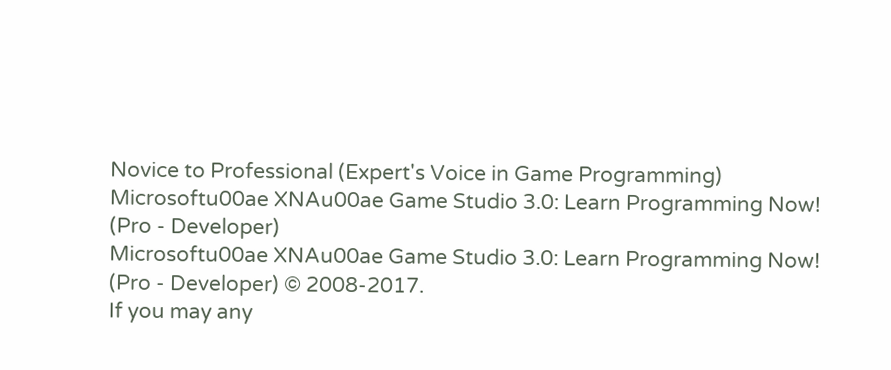Novice to Professional (Expert's Voice in Game Programming)
Microsoftu00ae XNAu00ae Game Studio 3.0: Learn Programming Now! (Pro - Developer)
Microsoftu00ae XNAu00ae Game Studio 3.0: Learn Programming Now! (Pro - Developer) © 2008-2017.
If you may any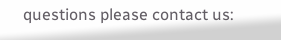questions please contact us: